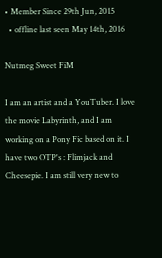• Member Since 29th Jun, 2015
  • offline last seen May 14th, 2016

Nutmeg Sweet FiM

I am an artist and a YouTuber. I love the movie Labyrinth, and I am working on a Pony Fic based on it. I have two OTP's : Flimjack and Cheesepie. I am still very new to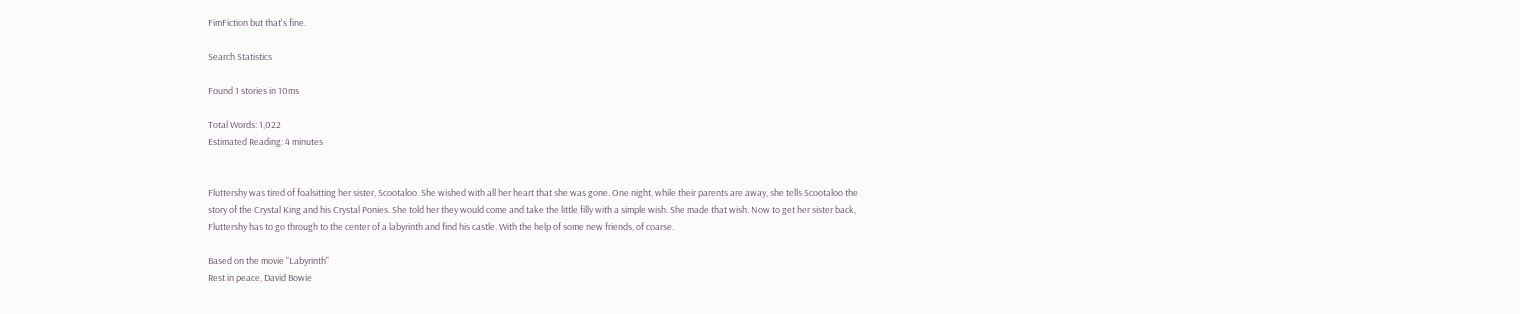FimFiction but that's fine.

Search Statistics

Found 1 stories in 10ms

Total Words: 1,022
Estimated Reading: 4 minutes


Fluttershy was tired of foalsitting her sister, Scootaloo. She wished with all her heart that she was gone. One night, while their parents are away, she tells Scootaloo the story of the Crystal King and his Crystal Ponies. She told her they would come and take the little filly with a simple wish. She made that wish. Now to get her sister back, Fluttershy has to go through to the center of a labyrinth and find his castle. With the help of some new friends, of coarse.

Based on the movie "Labyrinth"
Rest in peace, David Bowie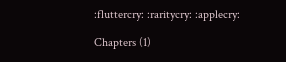:fluttercry: :raritycry: :applecry:

Chapters (1)